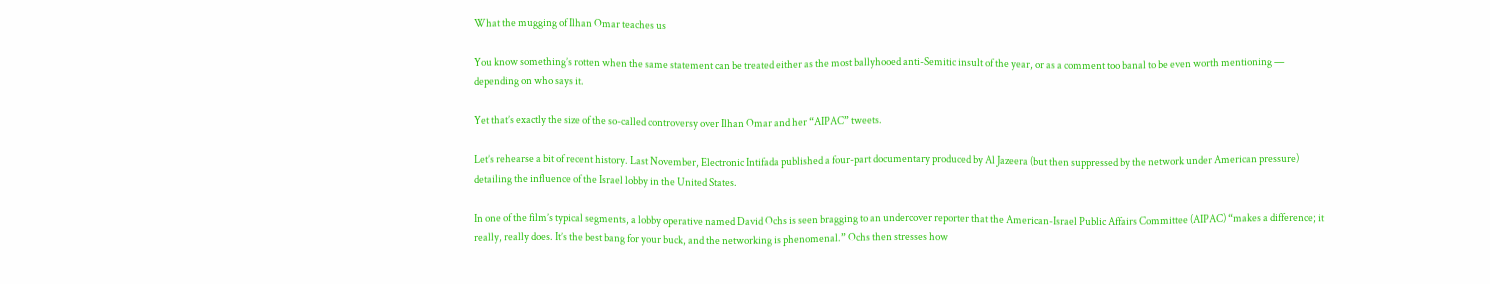What the mugging of Ilhan Omar teaches us

You know something’s rotten when the same statement can be treated either as the most ballyhooed anti-Semitic insult of the year, or as a comment too banal to be even worth mentioning — depending on who says it.

Yet that’s exactly the size of the so-called controversy over Ilhan Omar and her “AIPAC” tweets.

Let’s rehearse a bit of recent history. Last November, Electronic Intifada published a four-part documentary produced by Al Jazeera (but then suppressed by the network under American pressure) detailing the influence of the Israel lobby in the United States.

In one of the film’s typical segments, a lobby operative named David Ochs is seen bragging to an undercover reporter that the American-Israel Public Affairs Committee (AIPAC) “makes a difference; it really, really does. It’s the best bang for your buck, and the networking is phenomenal.” Ochs then stresses how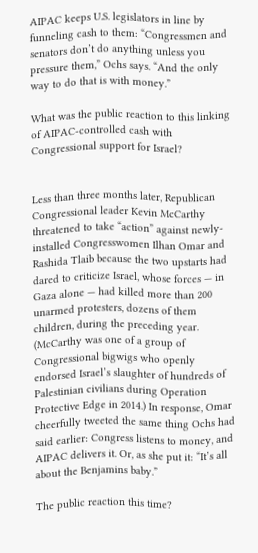AIPAC keeps U.S. legislators in line by funneling cash to them: “Congressmen and senators don’t do anything unless you pressure them,” Ochs says. “And the only way to do that is with money.”

What was the public reaction to this linking of AIPAC-controlled cash with Congressional support for Israel?


Less than three months later, Republican Congressional leader Kevin McCarthy threatened to take “action” against newly-installed Congresswomen Ilhan Omar and Rashida Tlaib because the two upstarts had dared to criticize Israel, whose forces — in Gaza alone — had killed more than 200 unarmed protesters, dozens of them children, during the preceding year. (McCarthy was one of a group of Congressional bigwigs who openly endorsed Israel’s slaughter of hundreds of Palestinian civilians during Operation Protective Edge in 2014.) In response, Omar cheerfully tweeted the same thing Ochs had said earlier: Congress listens to money, and AIPAC delivers it. Or, as she put it: “It’s all about the Benjamins baby.”

The public reaction this time?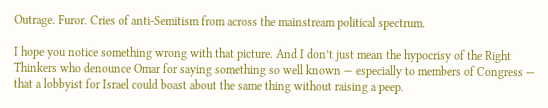Outrage. Furor. Cries of anti-Semitism from across the mainstream political spectrum.

I hope you notice something wrong with that picture. And I don’t just mean the hypocrisy of the Right Thinkers who denounce Omar for saying something so well known — especially to members of Congress — that a lobbyist for Israel could boast about the same thing without raising a peep.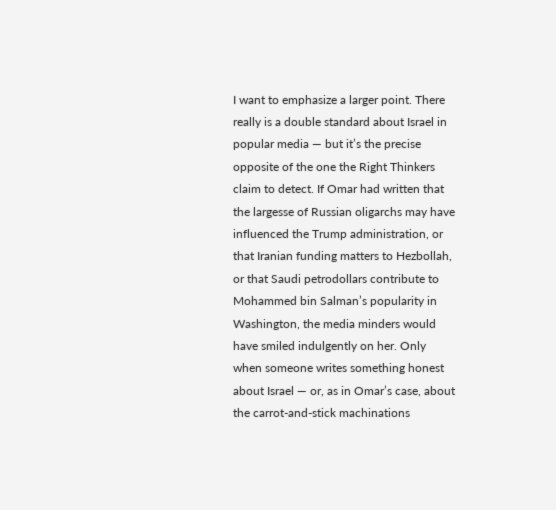I want to emphasize a larger point. There really is a double standard about Israel in popular media — but it’s the precise opposite of the one the Right Thinkers claim to detect. If Omar had written that the largesse of Russian oligarchs may have influenced the Trump administration, or that Iranian funding matters to Hezbollah, or that Saudi petrodollars contribute to Mohammed bin Salman’s popularity in Washington, the media minders would have smiled indulgently on her. Only when someone writes something honest about Israel — or, as in Omar’s case, about the carrot-and-stick machinations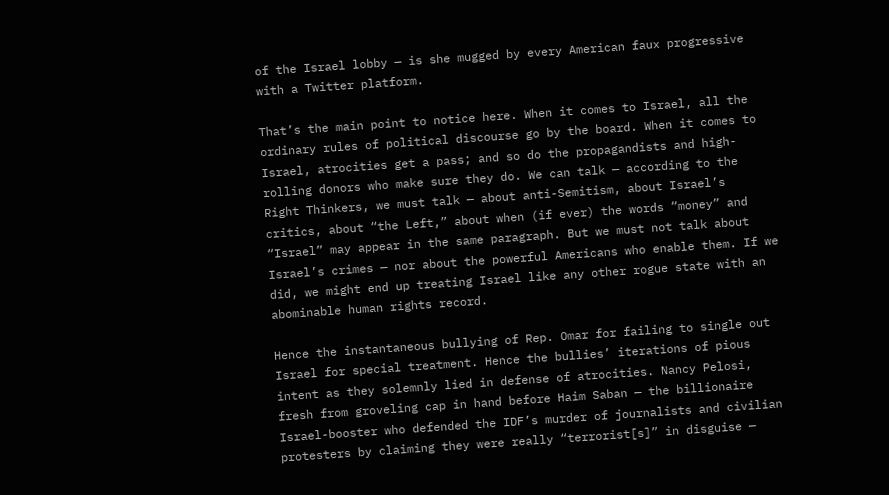of the Israel lobby — is she mugged by every American faux progressive with a Twitter platform.

That’s the main point to notice here. When it comes to Israel, all the ordinary rules of political discourse go by the board. When it comes to Israel, atrocities get a pass; and so do the propagandists and high-rolling donors who make sure they do. We can talk — according to the Right Thinkers, we must talk — about anti-Semitism, about Israel’s critics, about “the Left,” about when (if ever) the words “money” and “Israel” may appear in the same paragraph. But we must not talk about Israel’s crimes — nor about the powerful Americans who enable them. If we did, we might end up treating Israel like any other rogue state with an abominable human rights record.

Hence the instantaneous bullying of Rep. Omar for failing to single out Israel for special treatment. Hence the bullies’ iterations of pious intent as they solemnly lied in defense of atrocities. Nancy Pelosi, fresh from groveling cap in hand before Haim Saban — the billionaire Israel-booster who defended the IDF’s murder of journalists and civilian protesters by claiming they were really “terrorist[s]” in disguise —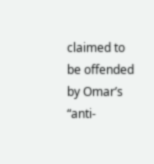claimed to be offended by Omar’s “anti-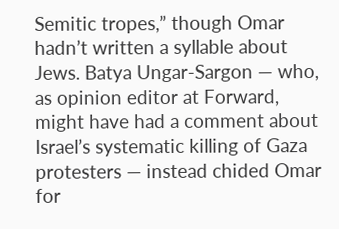Semitic tropes,” though Omar hadn’t written a syllable about Jews. Batya Ungar-Sargon — who, as opinion editor at Forward, might have had a comment about Israel’s systematic killing of Gaza protesters — instead chided Omar for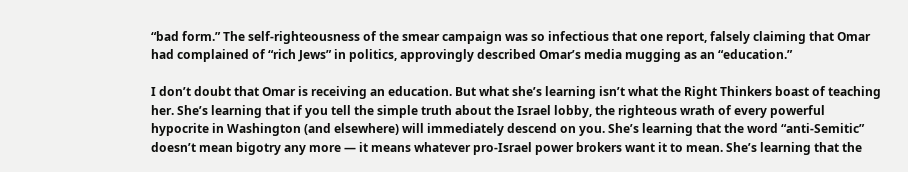“bad form.” The self-righteousness of the smear campaign was so infectious that one report, falsely claiming that Omar had complained of “rich Jews” in politics, approvingly described Omar’s media mugging as an “education.”

I don’t doubt that Omar is receiving an education. But what she’s learning isn’t what the Right Thinkers boast of teaching her. She’s learning that if you tell the simple truth about the Israel lobby, the righteous wrath of every powerful hypocrite in Washington (and elsewhere) will immediately descend on you. She’s learning that the word “anti-Semitic” doesn’t mean bigotry any more — it means whatever pro-Israel power brokers want it to mean. She’s learning that the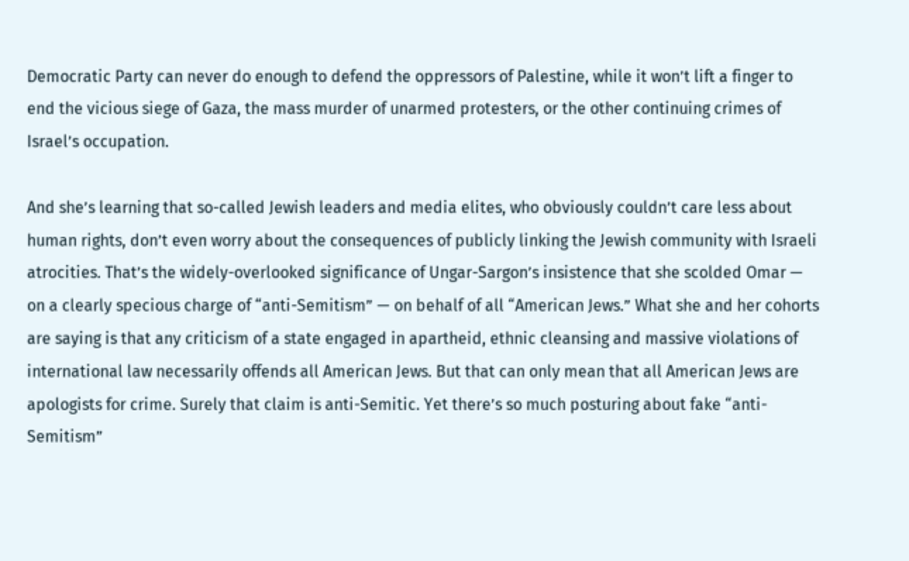Democratic Party can never do enough to defend the oppressors of Palestine, while it won’t lift a finger to end the vicious siege of Gaza, the mass murder of unarmed protesters, or the other continuing crimes of Israel’s occupation.

And she’s learning that so-called Jewish leaders and media elites, who obviously couldn’t care less about human rights, don’t even worry about the consequences of publicly linking the Jewish community with Israeli atrocities. That’s the widely-overlooked significance of Ungar-Sargon’s insistence that she scolded Omar — on a clearly specious charge of “anti-Semitism” — on behalf of all “American Jews.” What she and her cohorts are saying is that any criticism of a state engaged in apartheid, ethnic cleansing and massive violations of international law necessarily offends all American Jews. But that can only mean that all American Jews are apologists for crime. Surely that claim is anti-Semitic. Yet there’s so much posturing about fake “anti-Semitism”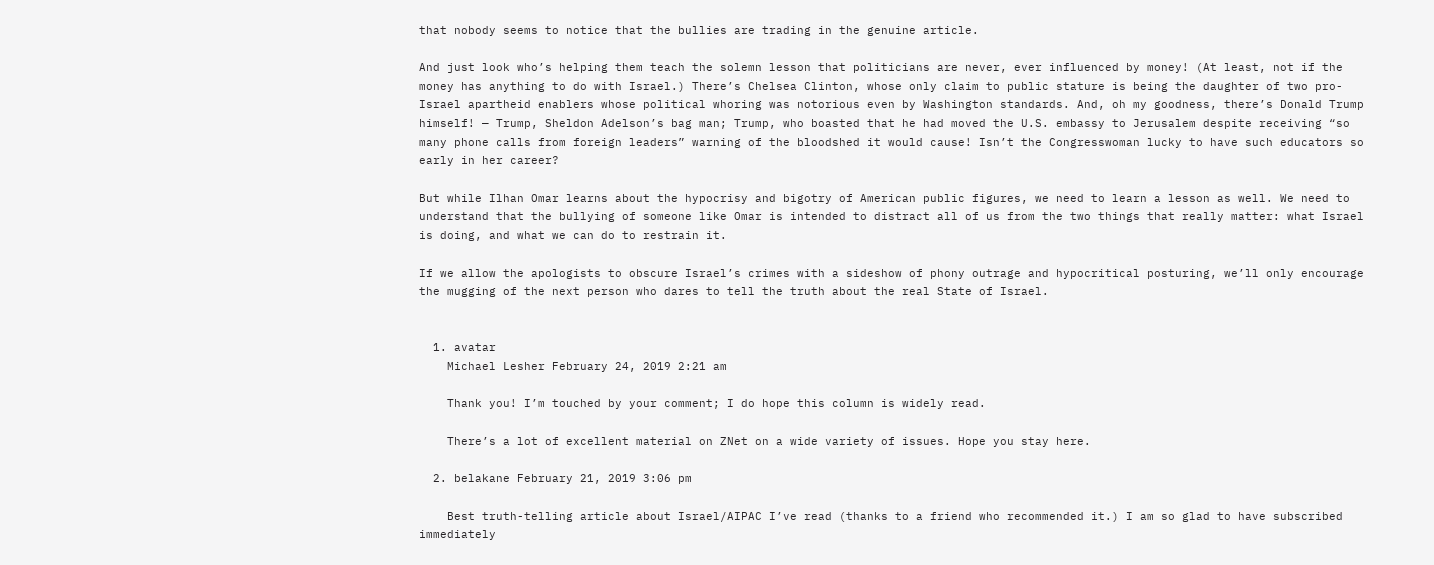that nobody seems to notice that the bullies are trading in the genuine article.

And just look who’s helping them teach the solemn lesson that politicians are never, ever influenced by money! (At least, not if the money has anything to do with Israel.) There’s Chelsea Clinton, whose only claim to public stature is being the daughter of two pro-Israel apartheid enablers whose political whoring was notorious even by Washington standards. And, oh my goodness, there’s Donald Trump himself! — Trump, Sheldon Adelson’s bag man; Trump, who boasted that he had moved the U.S. embassy to Jerusalem despite receiving “so many phone calls from foreign leaders” warning of the bloodshed it would cause! Isn’t the Congresswoman lucky to have such educators so early in her career?

But while Ilhan Omar learns about the hypocrisy and bigotry of American public figures, we need to learn a lesson as well. We need to understand that the bullying of someone like Omar is intended to distract all of us from the two things that really matter: what Israel is doing, and what we can do to restrain it.

If we allow the apologists to obscure Israel’s crimes with a sideshow of phony outrage and hypocritical posturing, we’ll only encourage the mugging of the next person who dares to tell the truth about the real State of Israel.


  1. avatar
    Michael Lesher February 24, 2019 2:21 am

    Thank you! I’m touched by your comment; I do hope this column is widely read.

    There’s a lot of excellent material on ZNet on a wide variety of issues. Hope you stay here.

  2. belakane February 21, 2019 3:06 pm

    Best truth-telling article about Israel/AIPAC I’ve read (thanks to a friend who recommended it.) I am so glad to have subscribed immediately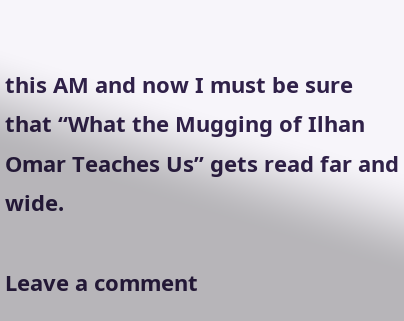this AM and now I must be sure that “What the Mugging of Ilhan Omar Teaches Us” gets read far and wide.

Leave a comment